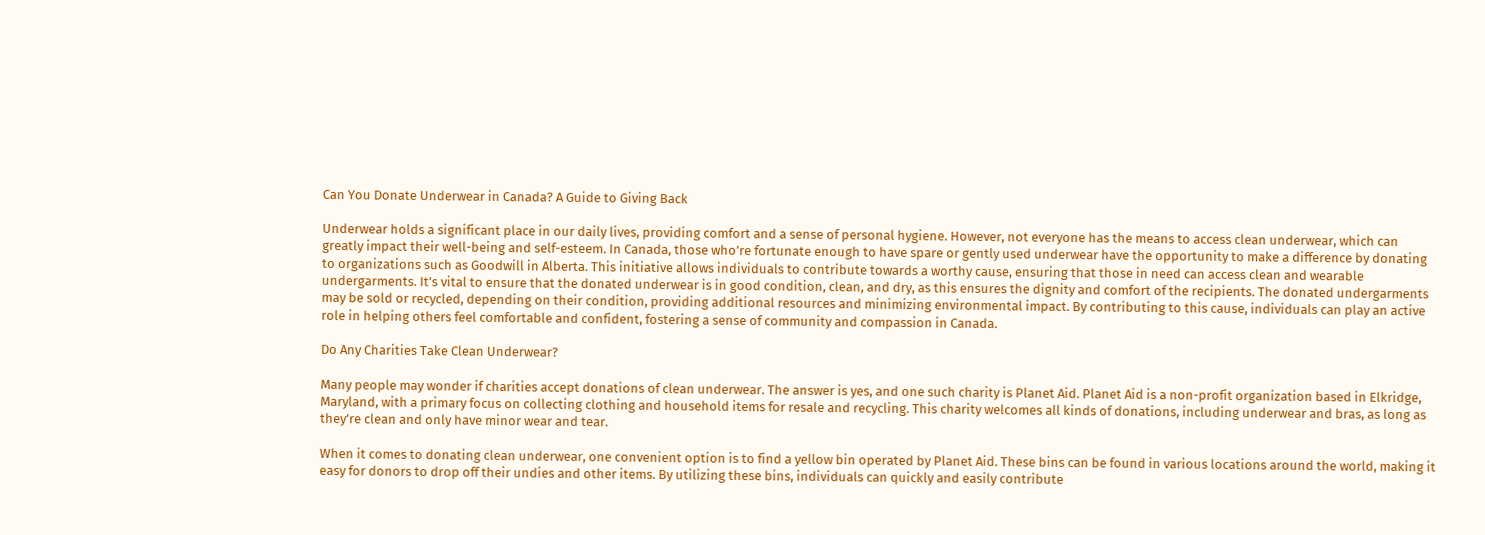Can You Donate Underwear in Canada? A Guide to Giving Back

Underwear holds a significant place in our daily lives, providing comfort and a sense of personal hygiene. However, not everyone has the means to access clean underwear, which can greatly impact their well-being and self-esteem. In Canada, those who’re fortunate enough to have spare or gently used underwear have the opportunity to make a difference by donating to organizations such as Goodwill in Alberta. This initiative allows individuals to contribute towards a worthy cause, ensuring that those in need can access clean and wearable undergarments. It’s vital to ensure that the donated underwear is in good condition, clean, and dry, as this ensures the dignity and comfort of the recipients. The donated undergarments may be sold or recycled, depending on their condition, providing additional resources and minimizing environmental impact. By contributing to this cause, individuals can play an active role in helping others feel comfortable and confident, fostering a sense of community and compassion in Canada.

Do Any Charities Take Clean Underwear?

Many people may wonder if charities accept donations of clean underwear. The answer is yes, and one such charity is Planet Aid. Planet Aid is a non-profit organization based in Elkridge, Maryland, with a primary focus on collecting clothing and household items for resale and recycling. This charity welcomes all kinds of donations, including underwear and bras, as long as they’re clean and only have minor wear and tear.

When it comes to donating clean underwear, one convenient option is to find a yellow bin operated by Planet Aid. These bins can be found in various locations around the world, making it easy for donors to drop off their undies and other items. By utilizing these bins, individuals can quickly and easily contribute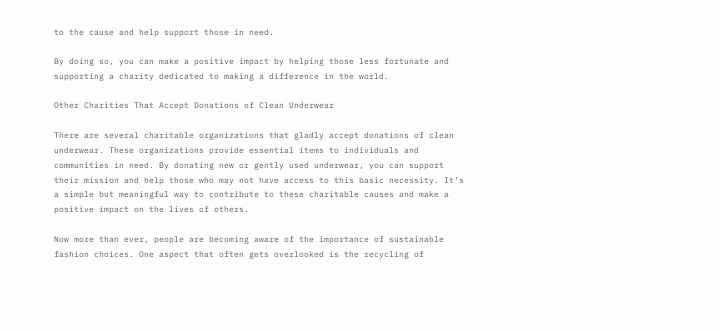to the cause and help support those in need.

By doing so, you can make a positive impact by helping those less fortunate and supporting a charity dedicated to making a difference in the world.

Other Charities That Accept Donations of Clean Underwear

There are several charitable organizations that gladly accept donations of clean underwear. These organizations provide essential items to individuals and communities in need. By donating new or gently used underwear, you can support their mission and help those who may not have access to this basic necessity. It’s a simple but meaningful way to contribute to these charitable causes and make a positive impact on the lives of others.

Now more than ever, people are becoming aware of the importance of sustainable fashion choices. One aspect that often gets overlooked is the recycling of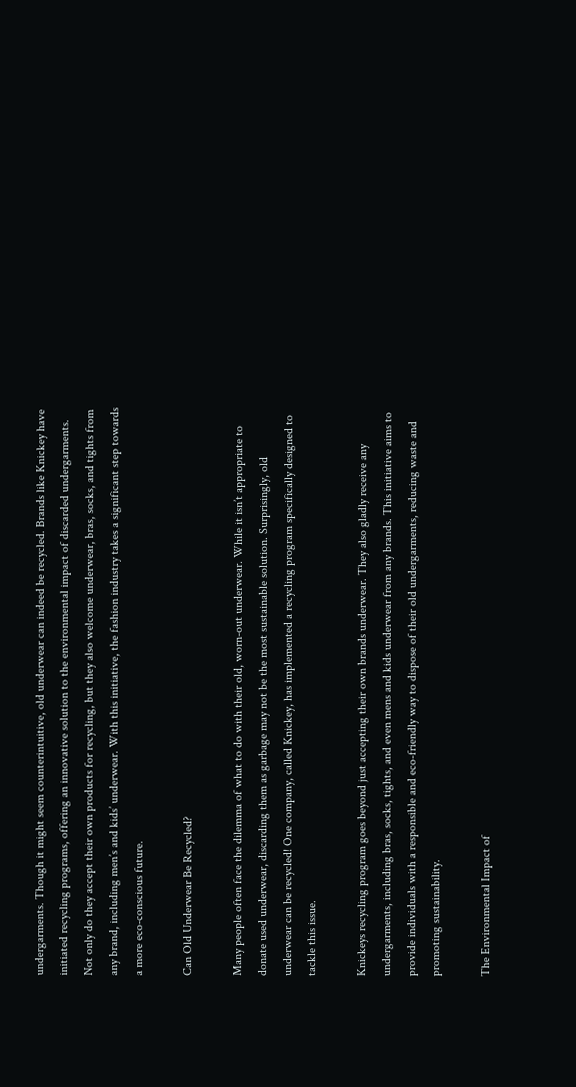undergarments. Though it might seem counterintuitive, old underwear can indeed be recycled. Brands like Knickey have initiated recycling programs, offering an innovative solution to the environmental impact of discarded undergarments. Not only do they accept their own products for recycling, but they also welcome underwear, bras, socks, and tights from any brand, including men’s and kids’ underwear. With this initiative, the fashion industry takes a significant step towards a more eco-conscious future.

Can Old Underwear Be Recycled?

Many people often face the dilemma of what to do with their old, worn-out underwear. While it isn’t appropriate to donate used underwear, discarding them as garbage may not be the most sustainable solution. Surprisingly, old underwear can be recycled! One company, called Knickey, has implemented a recycling program specifically designed to tackle this issue.

Knickeys recycling program goes beyond just accepting their own brands underwear. They also gladly receive any undergarments, including bras, socks, tights, and even mens and kids underwear from any brands. This initiative aims to provide individuals with a responsible and eco-friendly way to dispose of their old undergarments, reducing waste and promoting sustainability.

The Environmental Impact of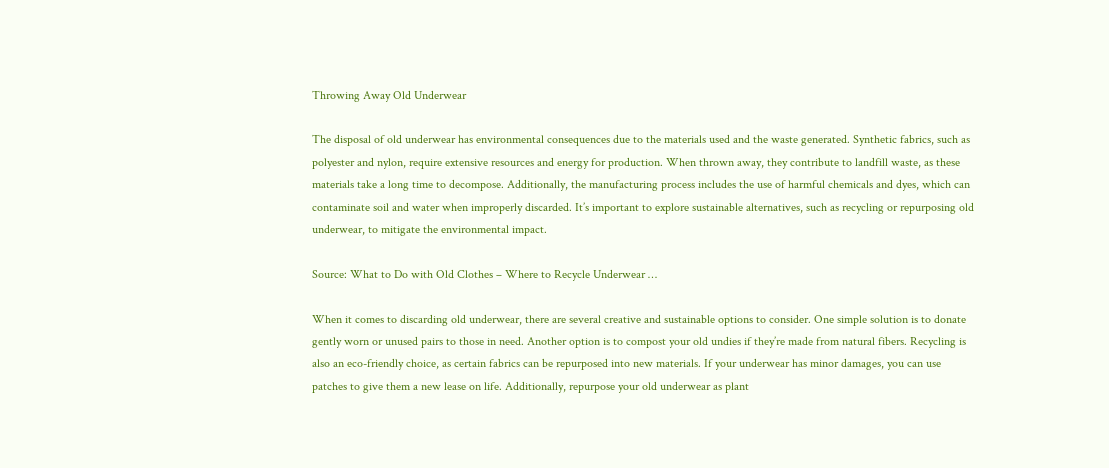Throwing Away Old Underwear

The disposal of old underwear has environmental consequences due to the materials used and the waste generated. Synthetic fabrics, such as polyester and nylon, require extensive resources and energy for production. When thrown away, they contribute to landfill waste, as these materials take a long time to decompose. Additionally, the manufacturing process includes the use of harmful chemicals and dyes, which can contaminate soil and water when improperly discarded. It’s important to explore sustainable alternatives, such as recycling or repurposing old underwear, to mitigate the environmental impact.

Source: What to Do with Old Clothes – Where to Recycle Underwear …

When it comes to discarding old underwear, there are several creative and sustainable options to consider. One simple solution is to donate gently worn or unused pairs to those in need. Another option is to compost your old undies if they’re made from natural fibers. Recycling is also an eco-friendly choice, as certain fabrics can be repurposed into new materials. If your underwear has minor damages, you can use patches to give them a new lease on life. Additionally, repurpose your old underwear as plant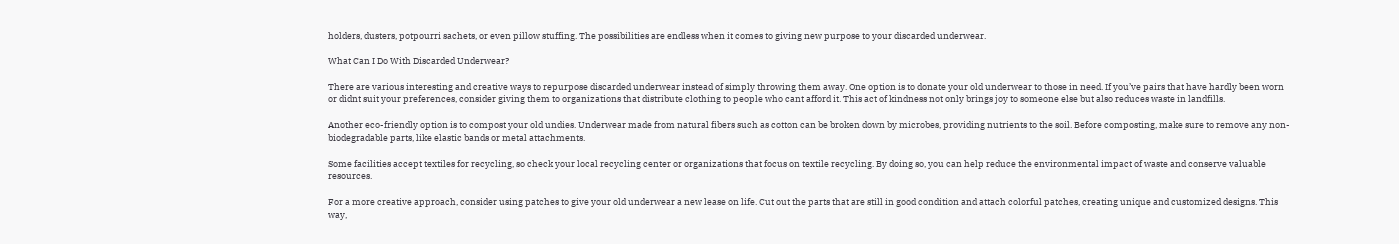holders, dusters, potpourri sachets, or even pillow stuffing. The possibilities are endless when it comes to giving new purpose to your discarded underwear.

What Can I Do With Discarded Underwear?

There are various interesting and creative ways to repurpose discarded underwear instead of simply throwing them away. One option is to donate your old underwear to those in need. If you’ve pairs that have hardly been worn or didnt suit your preferences, consider giving them to organizations that distribute clothing to people who cant afford it. This act of kindness not only brings joy to someone else but also reduces waste in landfills.

Another eco-friendly option is to compost your old undies. Underwear made from natural fibers such as cotton can be broken down by microbes, providing nutrients to the soil. Before composting, make sure to remove any non-biodegradable parts, like elastic bands or metal attachments.

Some facilities accept textiles for recycling, so check your local recycling center or organizations that focus on textile recycling. By doing so, you can help reduce the environmental impact of waste and conserve valuable resources.

For a more creative approach, consider using patches to give your old underwear a new lease on life. Cut out the parts that are still in good condition and attach colorful patches, creating unique and customized designs. This way,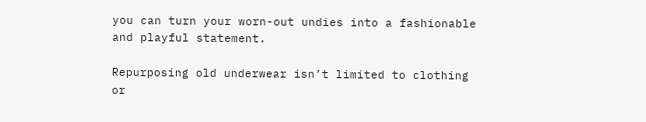you can turn your worn-out undies into a fashionable and playful statement.

Repurposing old underwear isn’t limited to clothing or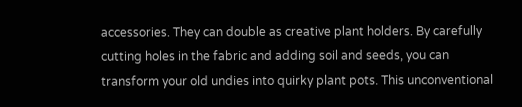accessories. They can double as creative plant holders. By carefully cutting holes in the fabric and adding soil and seeds, you can transform your old undies into quirky plant pots. This unconventional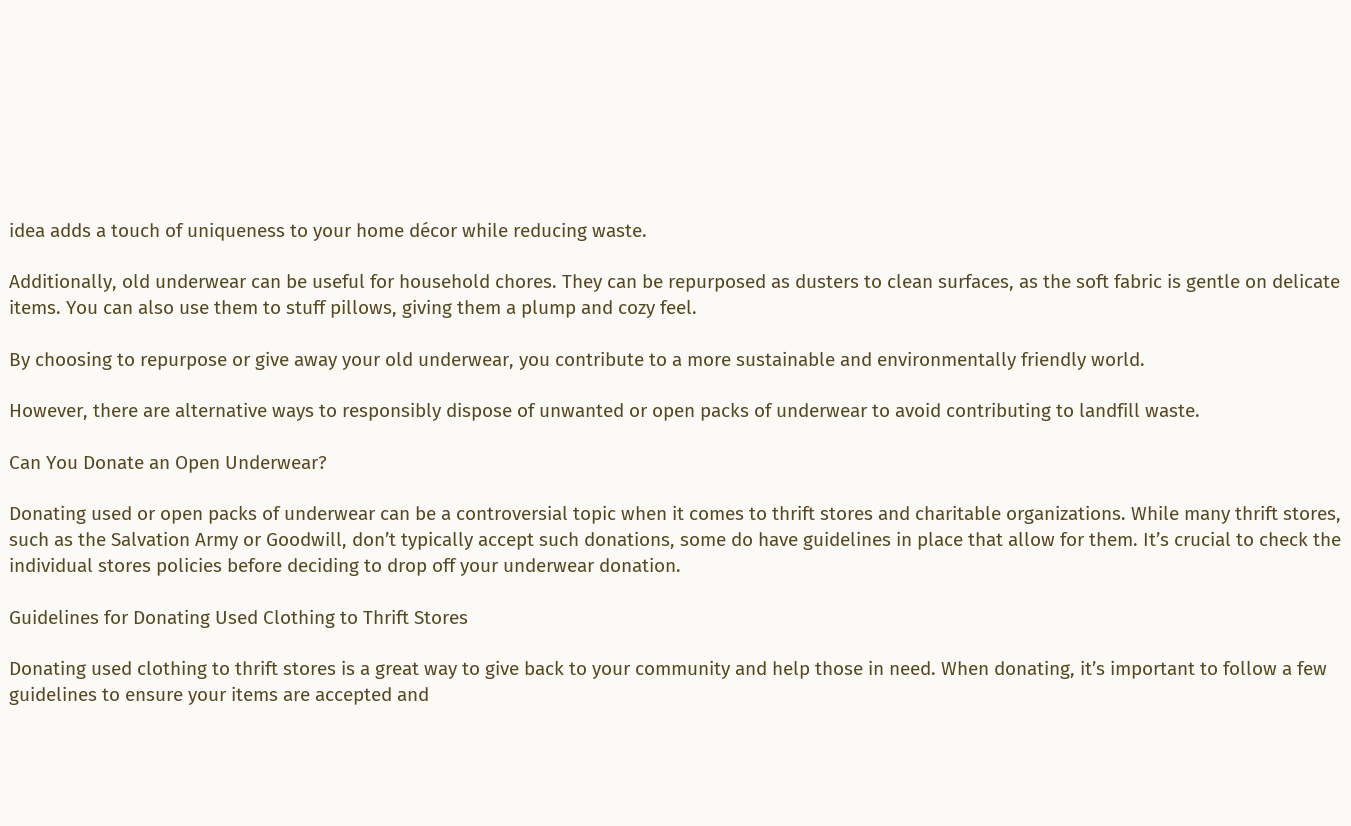idea adds a touch of uniqueness to your home décor while reducing waste.

Additionally, old underwear can be useful for household chores. They can be repurposed as dusters to clean surfaces, as the soft fabric is gentle on delicate items. You can also use them to stuff pillows, giving them a plump and cozy feel.

By choosing to repurpose or give away your old underwear, you contribute to a more sustainable and environmentally friendly world.

However, there are alternative ways to responsibly dispose of unwanted or open packs of underwear to avoid contributing to landfill waste.

Can You Donate an Open Underwear?

Donating used or open packs of underwear can be a controversial topic when it comes to thrift stores and charitable organizations. While many thrift stores, such as the Salvation Army or Goodwill, don’t typically accept such donations, some do have guidelines in place that allow for them. It’s crucial to check the individual stores policies before deciding to drop off your underwear donation.

Guidelines for Donating Used Clothing to Thrift Stores

Donating used clothing to thrift stores is a great way to give back to your community and help those in need. When donating, it’s important to follow a few guidelines to ensure your items are accepted and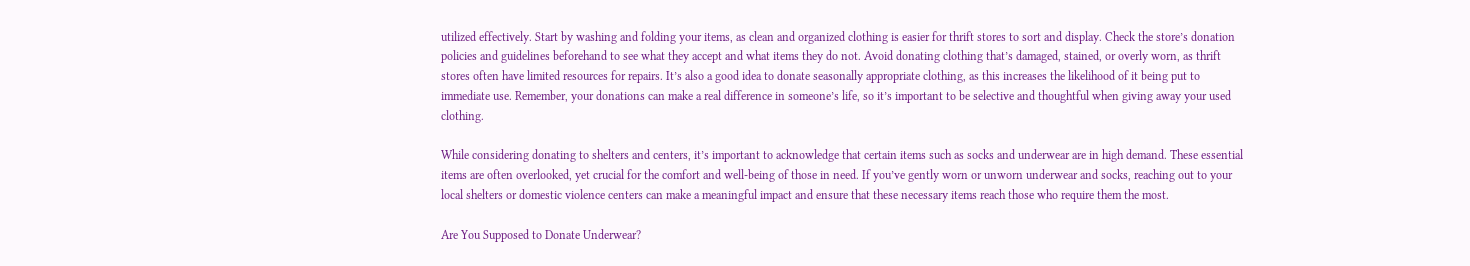utilized effectively. Start by washing and folding your items, as clean and organized clothing is easier for thrift stores to sort and display. Check the store’s donation policies and guidelines beforehand to see what they accept and what items they do not. Avoid donating clothing that’s damaged, stained, or overly worn, as thrift stores often have limited resources for repairs. It’s also a good idea to donate seasonally appropriate clothing, as this increases the likelihood of it being put to immediate use. Remember, your donations can make a real difference in someone’s life, so it’s important to be selective and thoughtful when giving away your used clothing.

While considering donating to shelters and centers, it’s important to acknowledge that certain items such as socks and underwear are in high demand. These essential items are often overlooked, yet crucial for the comfort and well-being of those in need. If you’ve gently worn or unworn underwear and socks, reaching out to your local shelters or domestic violence centers can make a meaningful impact and ensure that these necessary items reach those who require them the most.

Are You Supposed to Donate Underwear?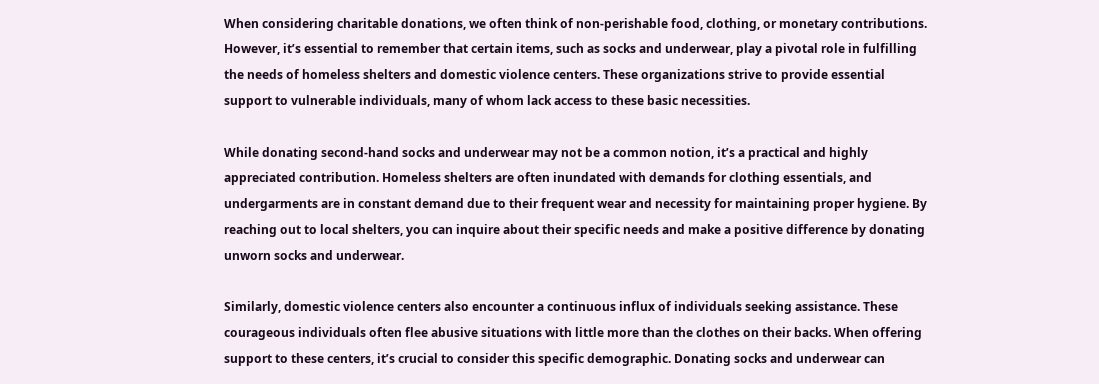When considering charitable donations, we often think of non-perishable food, clothing, or monetary contributions. However, it’s essential to remember that certain items, such as socks and underwear, play a pivotal role in fulfilling the needs of homeless shelters and domestic violence centers. These organizations strive to provide essential support to vulnerable individuals, many of whom lack access to these basic necessities.

While donating second-hand socks and underwear may not be a common notion, it’s a practical and highly appreciated contribution. Homeless shelters are often inundated with demands for clothing essentials, and undergarments are in constant demand due to their frequent wear and necessity for maintaining proper hygiene. By reaching out to local shelters, you can inquire about their specific needs and make a positive difference by donating unworn socks and underwear.

Similarly, domestic violence centers also encounter a continuous influx of individuals seeking assistance. These courageous individuals often flee abusive situations with little more than the clothes on their backs. When offering support to these centers, it’s crucial to consider this specific demographic. Donating socks and underwear can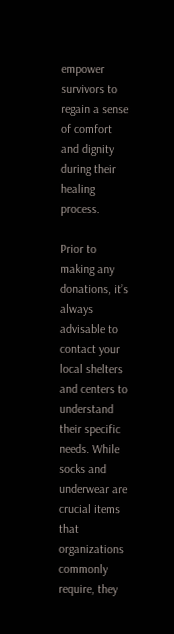empower survivors to regain a sense of comfort and dignity during their healing process.

Prior to making any donations, it’s always advisable to contact your local shelters and centers to understand their specific needs. While socks and underwear are crucial items that organizations commonly require, they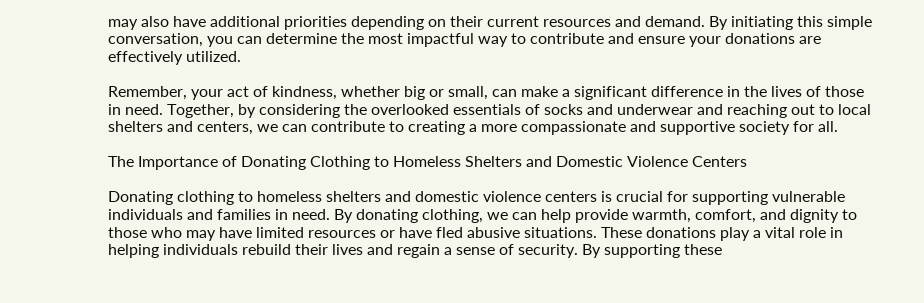may also have additional priorities depending on their current resources and demand. By initiating this simple conversation, you can determine the most impactful way to contribute and ensure your donations are effectively utilized.

Remember, your act of kindness, whether big or small, can make a significant difference in the lives of those in need. Together, by considering the overlooked essentials of socks and underwear and reaching out to local shelters and centers, we can contribute to creating a more compassionate and supportive society for all.

The Importance of Donating Clothing to Homeless Shelters and Domestic Violence Centers

Donating clothing to homeless shelters and domestic violence centers is crucial for supporting vulnerable individuals and families in need. By donating clothing, we can help provide warmth, comfort, and dignity to those who may have limited resources or have fled abusive situations. These donations play a vital role in helping individuals rebuild their lives and regain a sense of security. By supporting these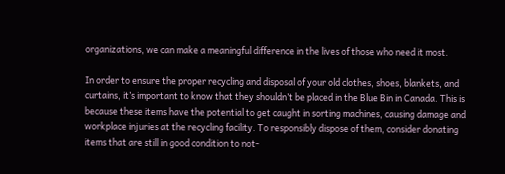organizations, we can make a meaningful difference in the lives of those who need it most.

In order to ensure the proper recycling and disposal of your old clothes, shoes, blankets, and curtains, it’s important to know that they shouldn’t be placed in the Blue Bin in Canada. This is because these items have the potential to get caught in sorting machines, causing damage and workplace injuries at the recycling facility. To responsibly dispose of them, consider donating items that are still in good condition to not-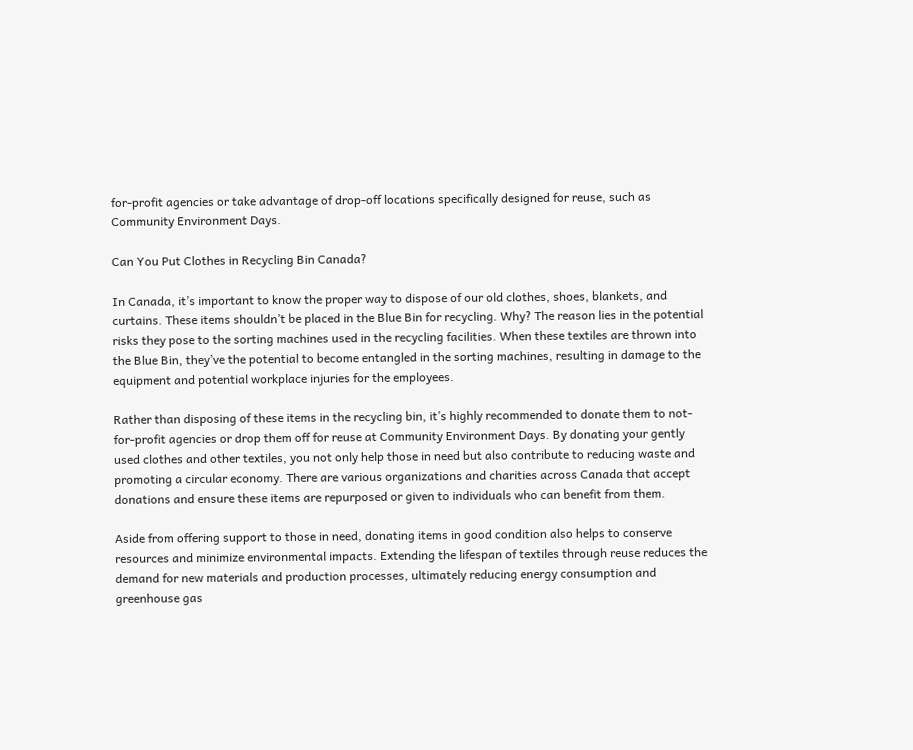for-profit agencies or take advantage of drop-off locations specifically designed for reuse, such as Community Environment Days.

Can You Put Clothes in Recycling Bin Canada?

In Canada, it’s important to know the proper way to dispose of our old clothes, shoes, blankets, and curtains. These items shouldn’t be placed in the Blue Bin for recycling. Why? The reason lies in the potential risks they pose to the sorting machines used in the recycling facilities. When these textiles are thrown into the Blue Bin, they’ve the potential to become entangled in the sorting machines, resulting in damage to the equipment and potential workplace injuries for the employees.

Rather than disposing of these items in the recycling bin, it’s highly recommended to donate them to not-for-profit agencies or drop them off for reuse at Community Environment Days. By donating your gently used clothes and other textiles, you not only help those in need but also contribute to reducing waste and promoting a circular economy. There are various organizations and charities across Canada that accept donations and ensure these items are repurposed or given to individuals who can benefit from them.

Aside from offering support to those in need, donating items in good condition also helps to conserve resources and minimize environmental impacts. Extending the lifespan of textiles through reuse reduces the demand for new materials and production processes, ultimately reducing energy consumption and greenhouse gas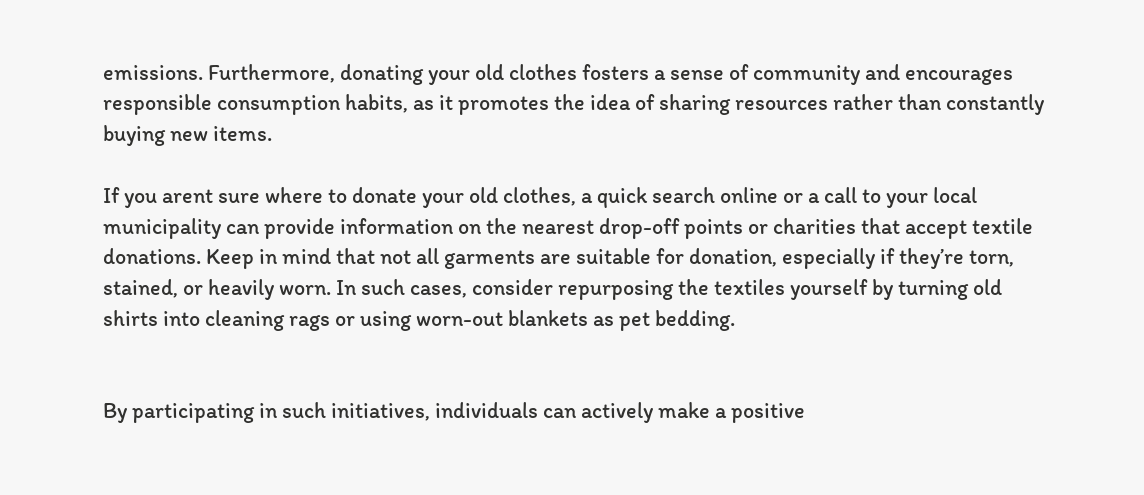emissions. Furthermore, donating your old clothes fosters a sense of community and encourages responsible consumption habits, as it promotes the idea of sharing resources rather than constantly buying new items.

If you arent sure where to donate your old clothes, a quick search online or a call to your local municipality can provide information on the nearest drop-off points or charities that accept textile donations. Keep in mind that not all garments are suitable for donation, especially if they’re torn, stained, or heavily worn. In such cases, consider repurposing the textiles yourself by turning old shirts into cleaning rags or using worn-out blankets as pet bedding.


By participating in such initiatives, individuals can actively make a positive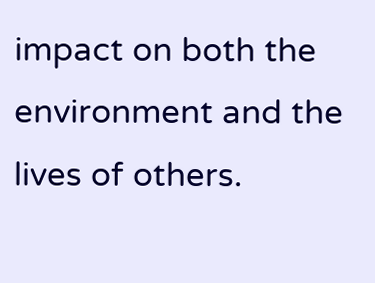impact on both the environment and the lives of others.